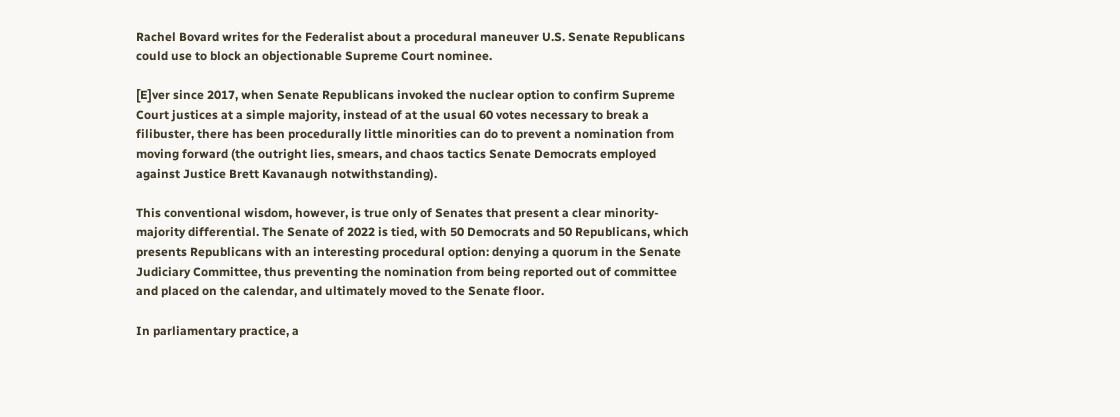Rachel Bovard writes for the Federalist about a procedural maneuver U.S. Senate Republicans could use to block an objectionable Supreme Court nominee.

[E]ver since 2017, when Senate Republicans invoked the nuclear option to confirm Supreme Court justices at a simple majority, instead of at the usual 60 votes necessary to break a filibuster, there has been procedurally little minorities can do to prevent a nomination from moving forward (the outright lies, smears, and chaos tactics Senate Democrats employed against Justice Brett Kavanaugh notwithstanding).

This conventional wisdom, however, is true only of Senates that present a clear minority-majority differential. The Senate of 2022 is tied, with 50 Democrats and 50 Republicans, which presents Republicans with an interesting procedural option: denying a quorum in the Senate Judiciary Committee, thus preventing the nomination from being reported out of committee and placed on the calendar, and ultimately moved to the Senate floor.

In parliamentary practice, a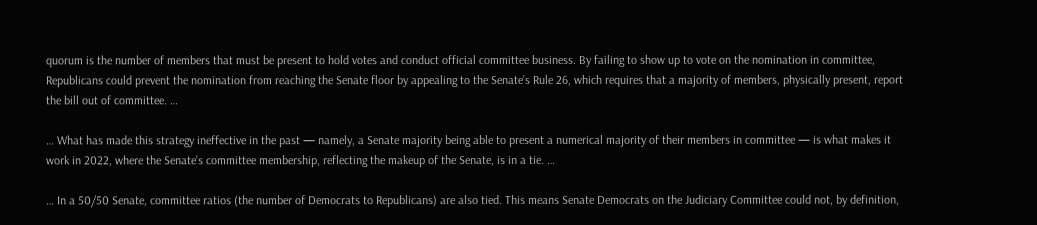quorum is the number of members that must be present to hold votes and conduct official committee business. By failing to show up to vote on the nomination in committee, Republicans could prevent the nomination from reaching the Senate floor by appealing to the Senate’s Rule 26, which requires that a majority of members, physically present, report the bill out of committee. …

… What has made this strategy ineffective in the past — namely, a Senate majority being able to present a numerical majority of their members in committee — is what makes it work in 2022, where the Senate’s committee membership, reflecting the makeup of the Senate, is in a tie. …

… In a 50/50 Senate, committee ratios (the number of Democrats to Republicans) are also tied. This means Senate Democrats on the Judiciary Committee could not, by definition,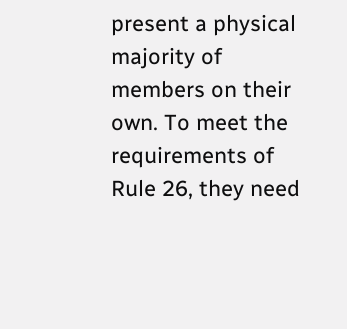present a physical majority of members on their own. To meet the requirements of Rule 26, they need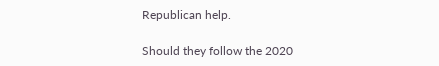Republican help.

Should they follow the 2020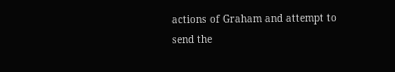actions of Graham and attempt to send the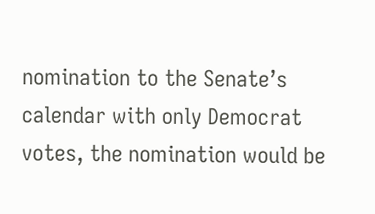nomination to the Senate’s calendar with only Democrat votes, the nomination would be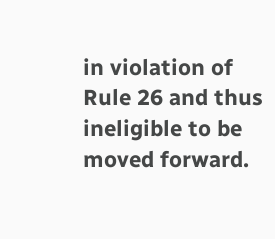in violation of Rule 26 and thus ineligible to be moved forward.